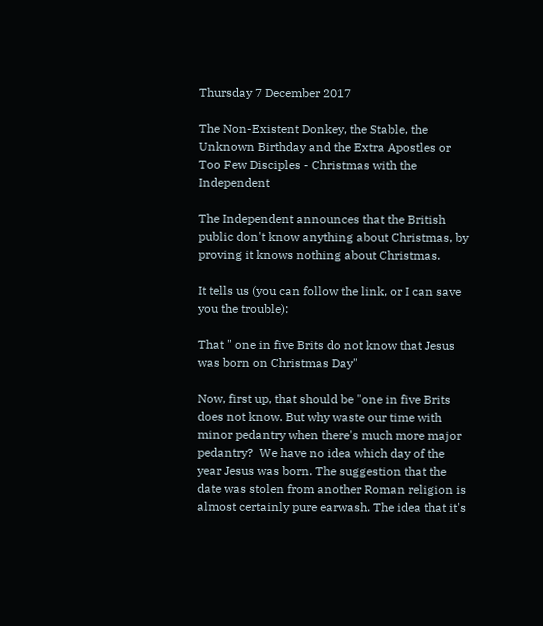Thursday 7 December 2017

The Non-Existent Donkey, the Stable, the Unknown Birthday and the Extra Apostles or Too Few Disciples - Christmas with the Independent

The Independent announces that the British public don't know anything about Christmas, by proving it knows nothing about Christmas.

It tells us (you can follow the link, or I can save you the trouble):

That " one in five Brits do not know that Jesus was born on Christmas Day"

Now, first up, that should be "one in five Brits does not know. But why waste our time with minor pedantry when there's much more major pedantry?  We have no idea which day of the year Jesus was born. The suggestion that the date was stolen from another Roman religion is almost certainly pure earwash. The idea that it's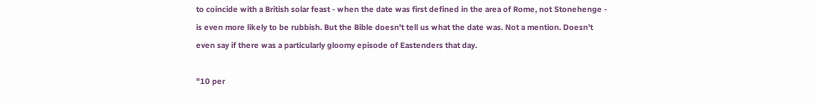to coincide with a British solar feast - when the date was first defined in the area of Rome, not Stonehenge - is even more likely to be rubbish. But the Bible doesn't tell us what the date was. Not a mention. Doesn't even say if there was a particularly gloomy episode of Eastenders that day.

"10 per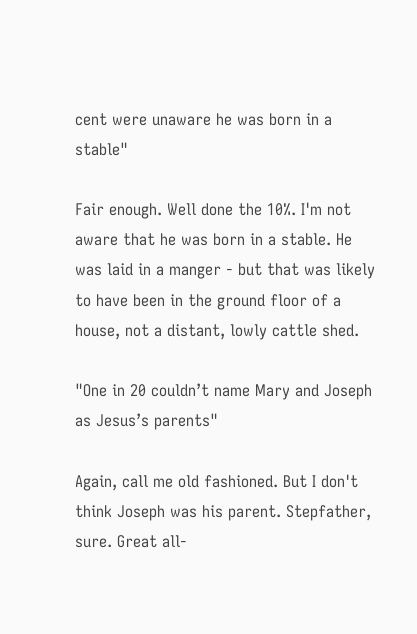cent were unaware he was born in a stable"

Fair enough. Well done the 10%. I'm not aware that he was born in a stable. He was laid in a manger - but that was likely to have been in the ground floor of a house, not a distant, lowly cattle shed.

"One in 20 couldn’t name Mary and Joseph as Jesus’s parents"

Again, call me old fashioned. But I don't think Joseph was his parent. Stepfather, sure. Great all-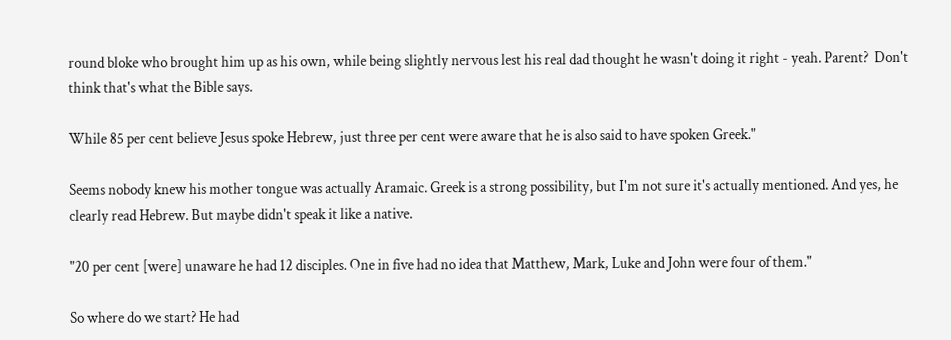round bloke who brought him up as his own, while being slightly nervous lest his real dad thought he wasn't doing it right - yeah. Parent?  Don't think that's what the Bible says.

While 85 per cent believe Jesus spoke Hebrew, just three per cent were aware that he is also said to have spoken Greek."

Seems nobody knew his mother tongue was actually Aramaic. Greek is a strong possibility, but I'm not sure it's actually mentioned. And yes, he clearly read Hebrew. But maybe didn't speak it like a native.

"20 per cent [were] unaware he had 12 disciples. One in five had no idea that Matthew, Mark, Luke and John were four of them."

So where do we start? He had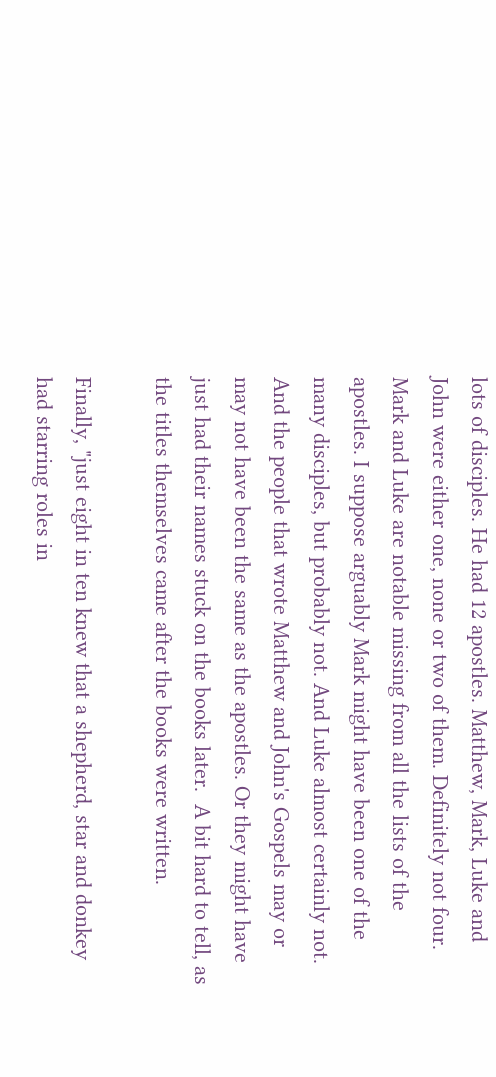lots of disciples. He had 12 apostles. Matthew, Mark, Luke and John were either one, none or two of them. Definitely not four. Mark and Luke are notable missing from all the lists of the apostles. I suppose arguably Mark might have been one of the many disciples, but probably not. And Luke almost certainly not. And the people that wrote Matthew and John's Gospels may or may not have been the same as the apostles. Or they might have just had their names stuck on the books later.  A bit hard to tell, as the titles themselves came after the books were written.

Finally, "just eight in ten knew that a shepherd, star and donkey had starring roles in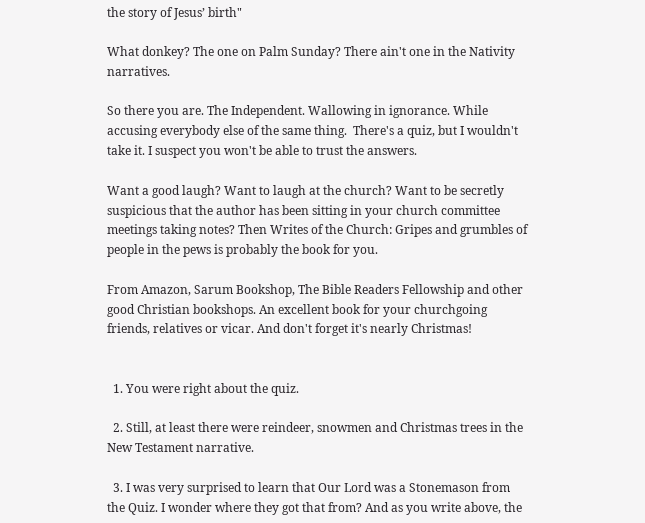the story of Jesus’ birth"

What donkey? The one on Palm Sunday? There ain't one in the Nativity narratives.

So there you are. The Independent. Wallowing in ignorance. While accusing everybody else of the same thing.  There's a quiz, but I wouldn't take it. I suspect you won't be able to trust the answers.

Want a good laugh? Want to laugh at the church? Want to be secretly suspicious that the author has been sitting in your church committee meetings taking notes? Then Writes of the Church: Gripes and grumbles of people in the pews is probably the book for you.

From Amazon, Sarum Bookshop, The Bible Readers Fellowship and other good Christian bookshops. An excellent book for your churchgoing friends, relatives or vicar. And don't forget it's nearly Christmas!


  1. You were right about the quiz.

  2. Still, at least there were reindeer, snowmen and Christmas trees in the New Testament narrative.

  3. I was very surprised to learn that Our Lord was a Stonemason from the Quiz. I wonder where they got that from? And as you write above, the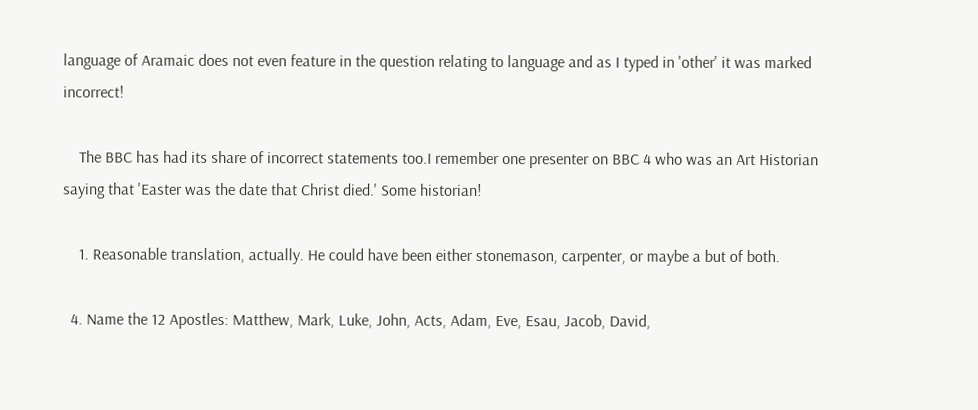language of Aramaic does not even feature in the question relating to language and as I typed in 'other' it was marked incorrect!

    The BBC has had its share of incorrect statements too.I remember one presenter on BBC 4 who was an Art Historian saying that 'Easter was the date that Christ died.' Some historian!

    1. Reasonable translation, actually. He could have been either stonemason, carpenter, or maybe a but of both.

  4. Name the 12 Apostles: Matthew, Mark, Luke, John, Acts, Adam, Eve, Esau, Jacob, David,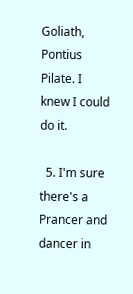Goliath, Pontius Pilate. I knew I could do it.

  5. I'm sure there's a Prancer and dancer in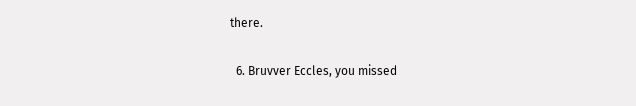there.

  6. Bruvver Eccles, you missed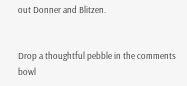out Donner and Blitzen.


Drop a thoughtful pebble in the comments bowl